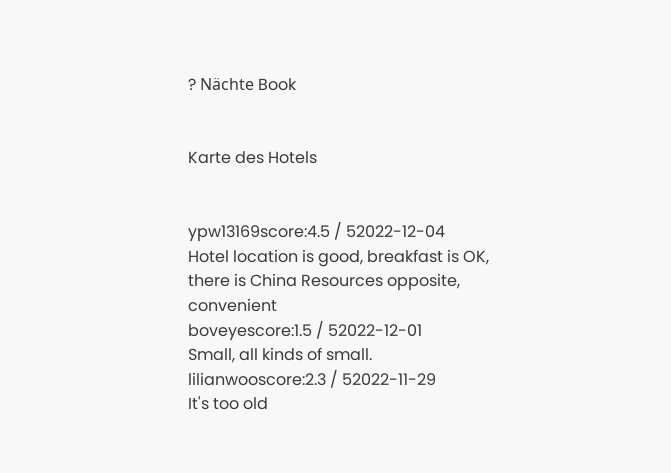? Nächte Book


Karte des Hotels


ypw13169score:4.5 / 52022-12-04
Hotel location is good, breakfast is OK, there is China Resources opposite, convenient
boveyescore:1.5 / 52022-12-01
Small, all kinds of small.
lilianwooscore:2.3 / 52022-11-29
It's too old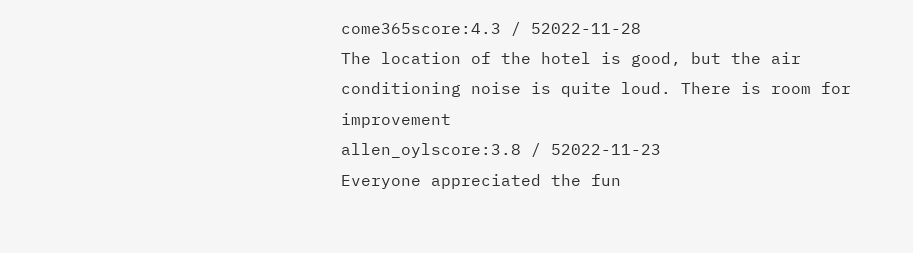come365score:4.3 / 52022-11-28
The location of the hotel is good, but the air conditioning noise is quite loud. There is room for improvement
allen_oylscore:3.8 / 52022-11-23
Everyone appreciated the fun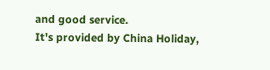and good service.
It's provided by China Holiday,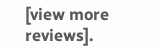[view more reviews].